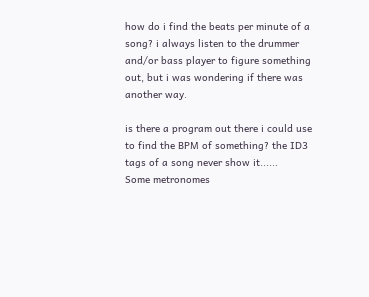how do i find the beats per minute of a song? i always listen to the drummer and/or bass player to figure something out, but i was wondering if there was another way.

is there a program out there i could use to find the BPM of something? the ID3 tags of a song never show it......
Some metronomes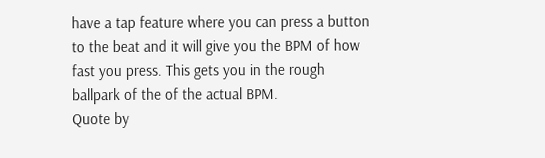have a tap feature where you can press a button to the beat and it will give you the BPM of how fast you press. This gets you in the rough ballpark of the of the actual BPM.
Quote by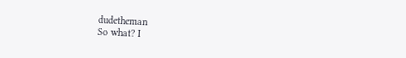dudetheman
So what? I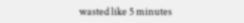wasted like 5 minutes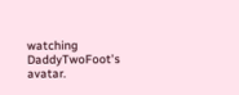watching DaddyTwoFoot's avatar.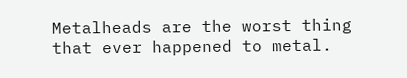Metalheads are the worst thing that ever happened to metal.